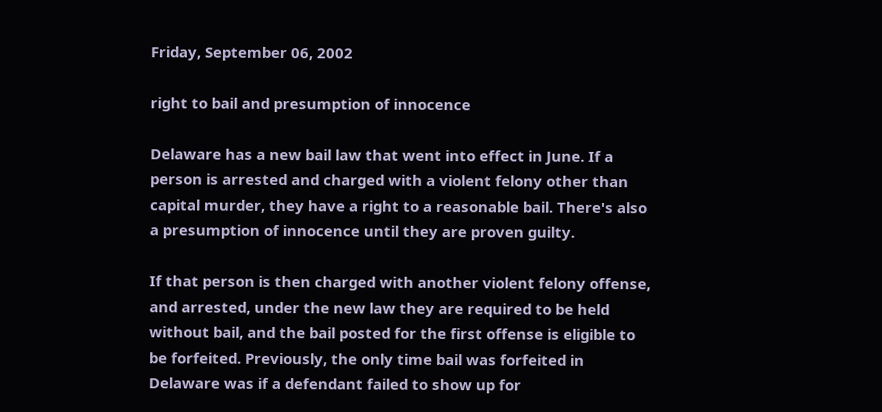Friday, September 06, 2002

right to bail and presumption of innocence

Delaware has a new bail law that went into effect in June. If a person is arrested and charged with a violent felony other than capital murder, they have a right to a reasonable bail. There's also a presumption of innocence until they are proven guilty.

If that person is then charged with another violent felony offense, and arrested, under the new law they are required to be held without bail, and the bail posted for the first offense is eligible to be forfeited. Previously, the only time bail was forfeited in Delaware was if a defendant failed to show up for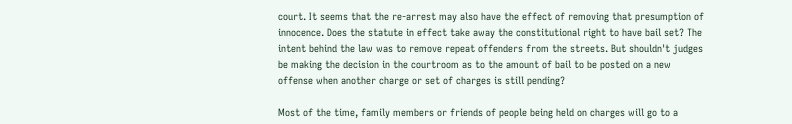court. It seems that the re-arrest may also have the effect of removing that presumption of innocence. Does the statute in effect take away the constitutional right to have bail set? The intent behind the law was to remove repeat offenders from the streets. But shouldn't judges be making the decision in the courtroom as to the amount of bail to be posted on a new offense when another charge or set of charges is still pending?

Most of the time, family members or friends of people being held on charges will go to a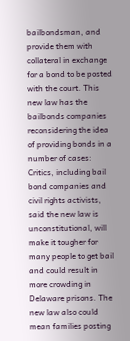bailbondsman, and provide them with collateral in exchange for a bond to be posted with the court. This new law has the bailbonds companies reconsidering the idea of providing bonds in a number of cases:
Critics, including bail bond companies and civil rights activists, said the new law is unconstitutional, will make it tougher for many people to get bail and could result in more crowding in Delaware prisons. The new law also could mean families posting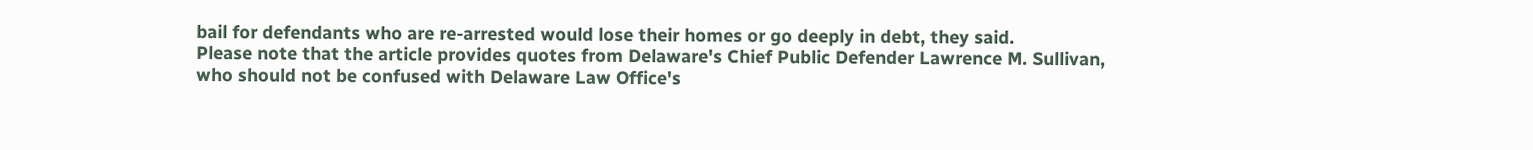bail for defendants who are re-arrested would lose their homes or go deeply in debt, they said.
Please note that the article provides quotes from Delaware's Chief Public Defender Lawrence M. Sullivan, who should not be confused with Delaware Law Office's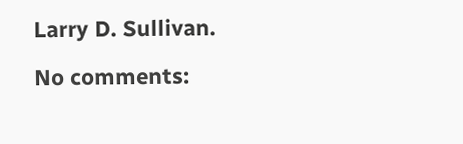Larry D. Sullivan.

No comments: